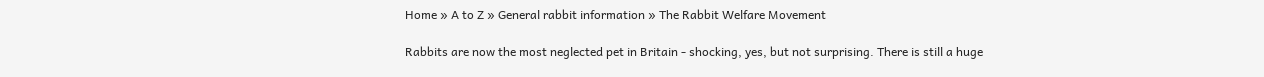Home » A to Z » General rabbit information » The Rabbit Welfare Movement

Rabbits are now the most neglected pet in Britain - shocking, yes, but not surprising. There is still a huge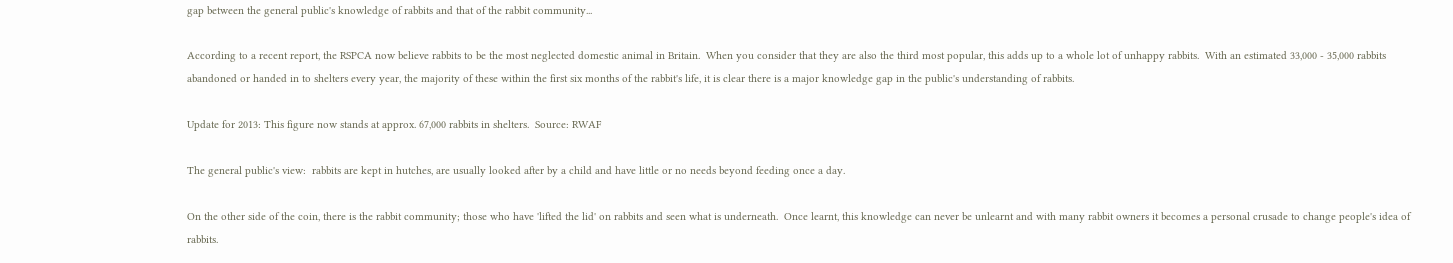gap between the general public's knowledge of rabbits and that of the rabbit community...

According to a recent report, the RSPCA now believe rabbits to be the most neglected domestic animal in Britain.  When you consider that they are also the third most popular, this adds up to a whole lot of unhappy rabbits.  With an estimated 33,000 - 35,000 rabbits abandoned or handed in to shelters every year, the majority of these within the first six months of the rabbit's life, it is clear there is a major knowledge gap in the public's understanding of rabbits.

Update for 2013: This figure now stands at approx. 67,000 rabbits in shelters.  Source: RWAF

The general public's view:  rabbits are kept in hutches, are usually looked after by a child and have little or no needs beyond feeding once a day.

On the other side of the coin, there is the rabbit community; those who have 'lifted the lid' on rabbits and seen what is underneath.  Once learnt, this knowledge can never be unlearnt and with many rabbit owners it becomes a personal crusade to change people's idea of rabbits.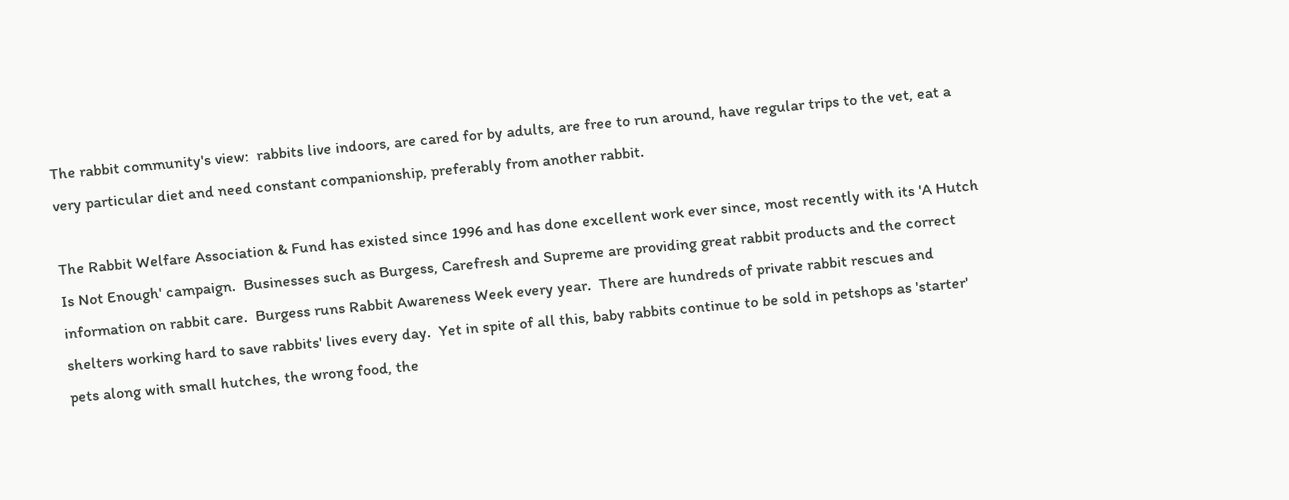The rabbit community's view:  rabbits live indoors, are cared for by adults, are free to run around, have regular trips to the vet, eat a very particular diet and need constant companionship, preferably from another rabbit.

The Rabbit Welfare Association & Fund has existed since 1996 and has done excellent work ever since, most recently with its 'A Hutch Is Not Enough' campaign.  Businesses such as Burgess, Carefresh and Supreme are providing great rabbit products and the correct information on rabbit care.  Burgess runs Rabbit Awareness Week every year.  There are hundreds of private rabbit rescues and shelters working hard to save rabbits' lives every day.  Yet in spite of all this, baby rabbits continue to be sold in petshops as 'starter' pets along with small hutches, the wrong food, the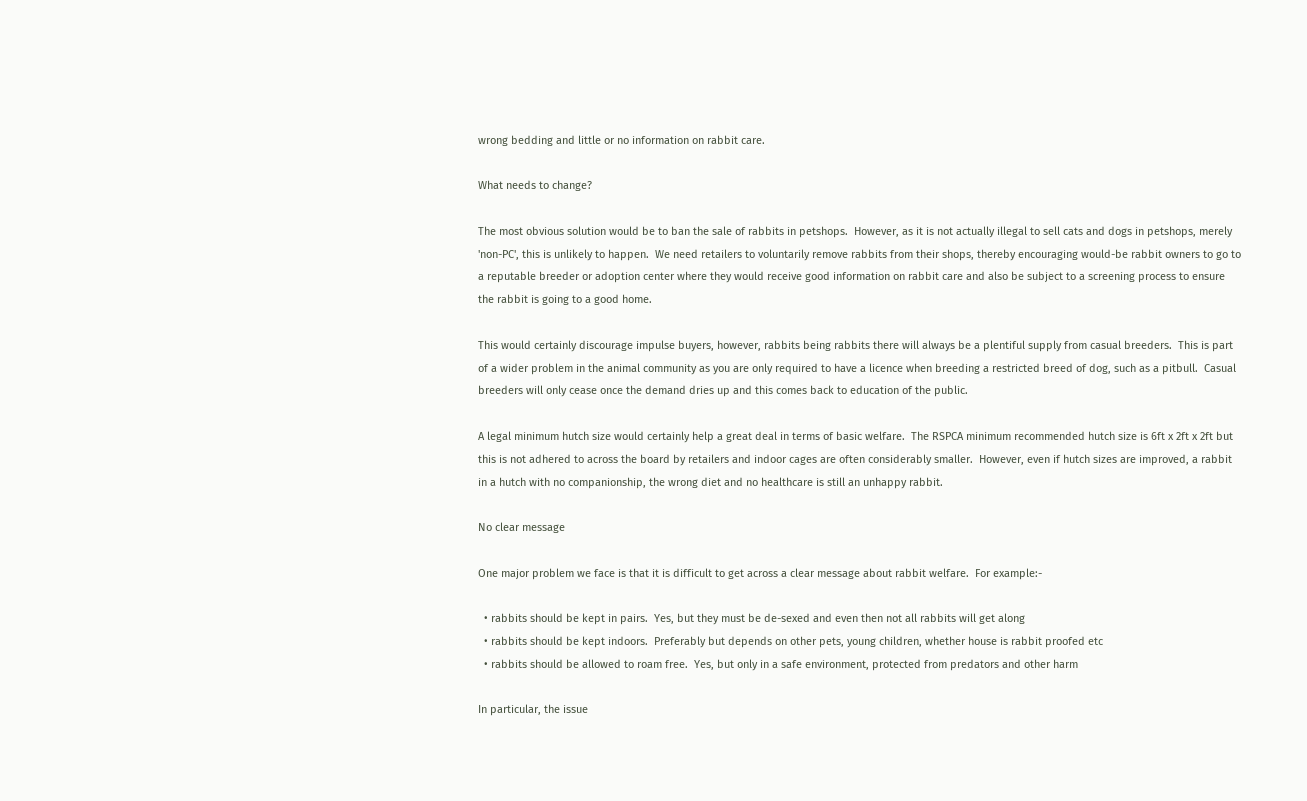wrong bedding and little or no information on rabbit care.

What needs to change?

The most obvious solution would be to ban the sale of rabbits in petshops.  However, as it is not actually illegal to sell cats and dogs in petshops, merely 'non-PC', this is unlikely to happen.  We need retailers to voluntarily remove rabbits from their shops, thereby encouraging would-be rabbit owners to go to a reputable breeder or adoption center where they would receive good information on rabbit care and also be subject to a screening process to ensure the rabbit is going to a good home.

This would certainly discourage impulse buyers, however, rabbits being rabbits there will always be a plentiful supply from casual breeders.  This is part of a wider problem in the animal community as you are only required to have a licence when breeding a restricted breed of dog, such as a pitbull.  Casual breeders will only cease once the demand dries up and this comes back to education of the public.

A legal minimum hutch size would certainly help a great deal in terms of basic welfare.  The RSPCA minimum recommended hutch size is 6ft x 2ft x 2ft but this is not adhered to across the board by retailers and indoor cages are often considerably smaller.  However, even if hutch sizes are improved, a rabbit in a hutch with no companionship, the wrong diet and no healthcare is still an unhappy rabbit.

No clear message

One major problem we face is that it is difficult to get across a clear message about rabbit welfare.  For example:-

  • rabbits should be kept in pairs.  Yes, but they must be de-sexed and even then not all rabbits will get along
  • rabbits should be kept indoors.  Preferably but depends on other pets, young children, whether house is rabbit proofed etc
  • rabbits should be allowed to roam free.  Yes, but only in a safe environment, protected from predators and other harm

In particular, the issue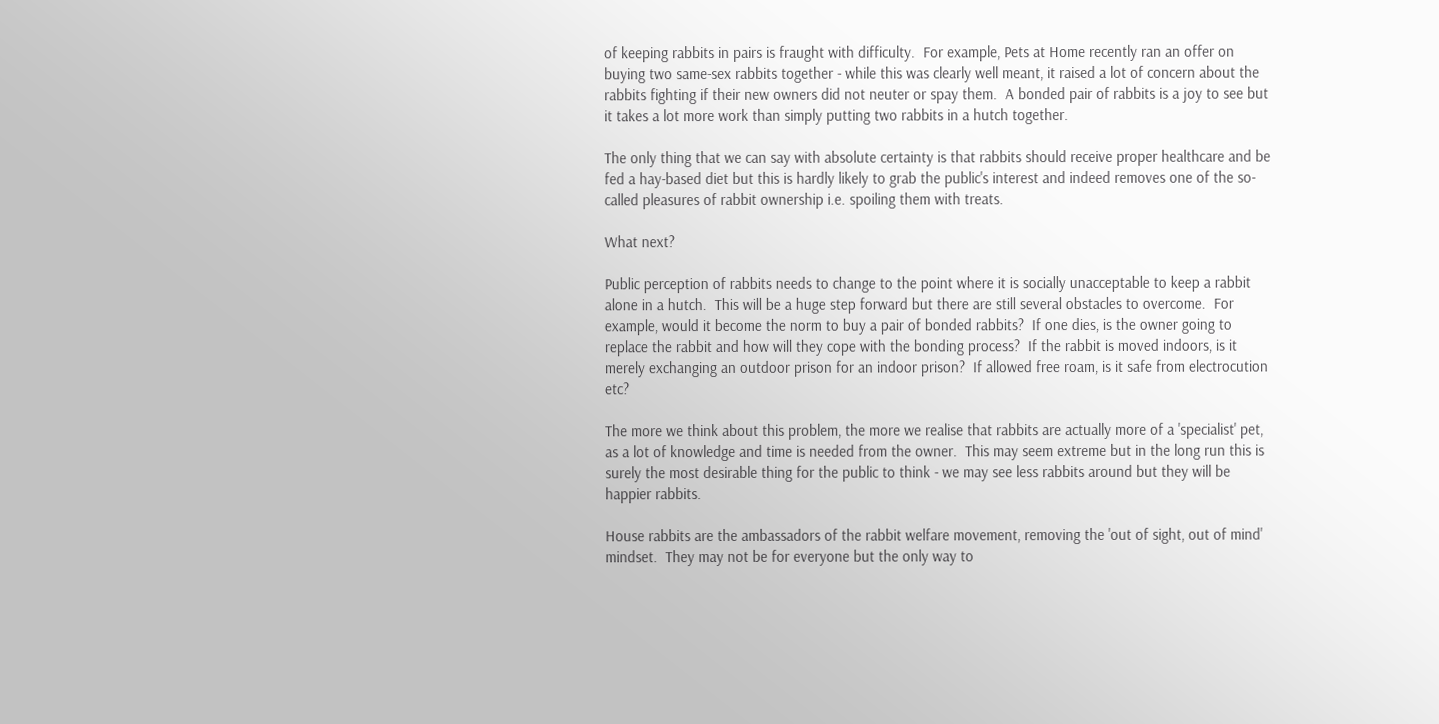of keeping rabbits in pairs is fraught with difficulty.  For example, Pets at Home recently ran an offer on buying two same-sex rabbits together - while this was clearly well meant, it raised a lot of concern about the rabbits fighting if their new owners did not neuter or spay them.  A bonded pair of rabbits is a joy to see but it takes a lot more work than simply putting two rabbits in a hutch together.

The only thing that we can say with absolute certainty is that rabbits should receive proper healthcare and be fed a hay-based diet but this is hardly likely to grab the public's interest and indeed removes one of the so-called pleasures of rabbit ownership i.e. spoiling them with treats.

What next?

Public perception of rabbits needs to change to the point where it is socially unacceptable to keep a rabbit alone in a hutch.  This will be a huge step forward but there are still several obstacles to overcome.  For example, would it become the norm to buy a pair of bonded rabbits?  If one dies, is the owner going to replace the rabbit and how will they cope with the bonding process?  If the rabbit is moved indoors, is it merely exchanging an outdoor prison for an indoor prison?  If allowed free roam, is it safe from electrocution etc?

The more we think about this problem, the more we realise that rabbits are actually more of a 'specialist' pet, as a lot of knowledge and time is needed from the owner.  This may seem extreme but in the long run this is surely the most desirable thing for the public to think - we may see less rabbits around but they will be happier rabbits.

House rabbits are the ambassadors of the rabbit welfare movement, removing the 'out of sight, out of mind' mindset.  They may not be for everyone but the only way to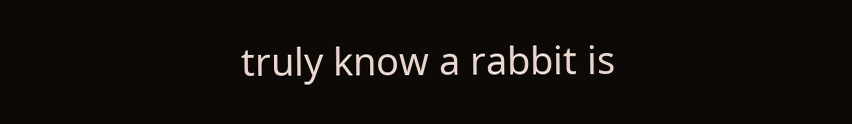truly know a rabbit is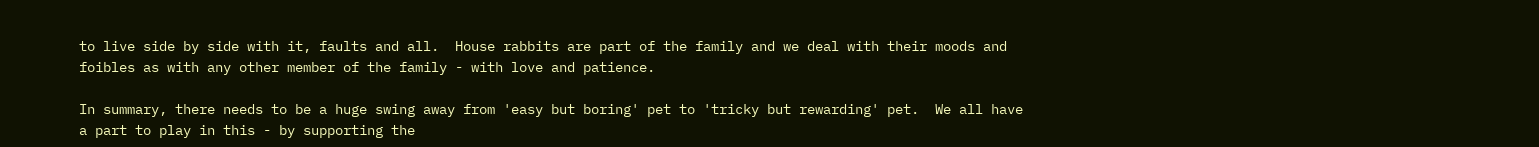to live side by side with it, faults and all.  House rabbits are part of the family and we deal with their moods and foibles as with any other member of the family - with love and patience.

In summary, there needs to be a huge swing away from 'easy but boring' pet to 'tricky but rewarding' pet.  We all have a part to play in this - by supporting the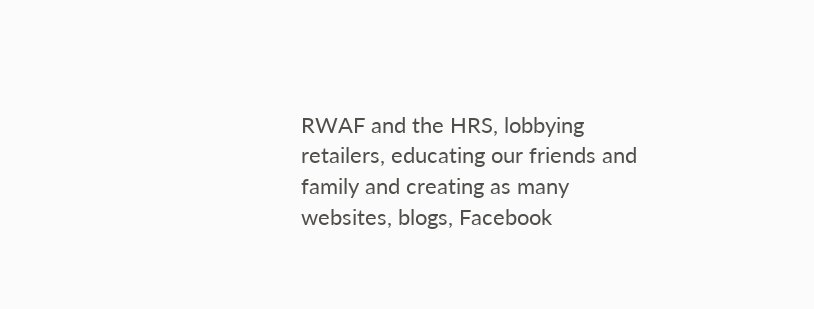RWAF and the HRS, lobbying retailers, educating our friends and family and creating as many websites, blogs, Facebook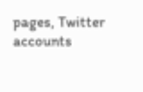pages, Twitter accounts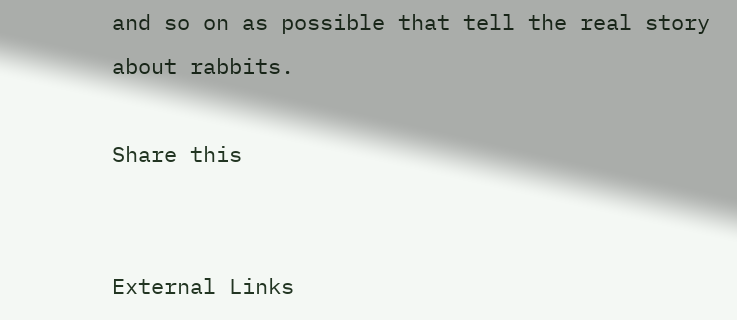and so on as possible that tell the real story about rabbits.

Share this


External Links